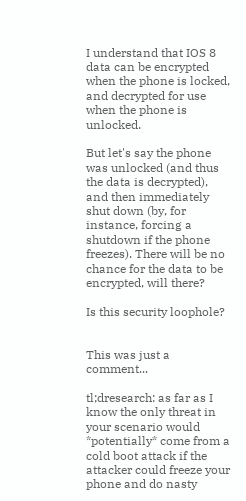I understand that IOS 8 data can be encrypted when the phone is locked, and decrypted for use when the phone is unlocked.

But let's say the phone was unlocked (and thus the data is decrypted), and then immediately shut down (by, for instance, forcing a shutdown if the phone freezes). There will be no chance for the data to be encrypted, will there?

Is this security loophole?


This was just a comment...

tl;dresearch: as far as I know the only threat in your scenario would *potentially* come from a cold boot attack if the attacker could freeze your phone and do nasty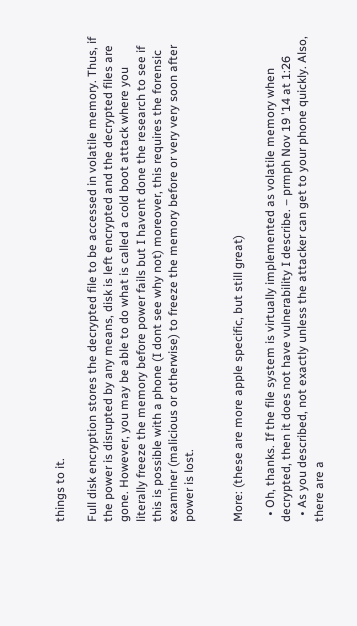things to it.

Full disk encryption stores the decrypted file to be accessed in volatile memory. Thus, if the power is disrupted by any means, disk is left encrypted and the decrypted files are gone. However, you may be able to do what is called a cold boot attack where you literally freeze the memory before power fails but I havent done the research to see if this is possible with a phone (I dont see why not) moreover, this requires the forensic examiner (malicious or otherwise) to freeze the memory before or very very soon after power is lost.


More: (these are more apple specific, but still great)

  • Oh, thanks. If the file system is virtually implemented as volatile memory when decrypted, then it does not have vulnerability I describe. – prmph Nov 19 '14 at 1:26
  • As you described, not exactly unless the attacker can get to your phone quickly. Also, there are a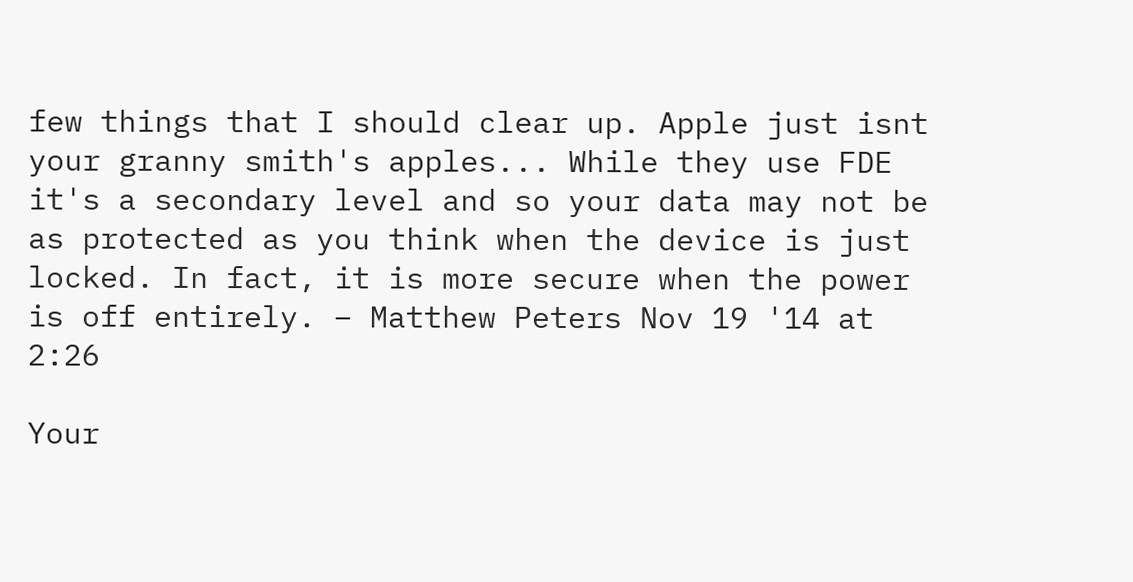few things that I should clear up. Apple just isnt your granny smith's apples... While they use FDE it's a secondary level and so your data may not be as protected as you think when the device is just locked. In fact, it is more secure when the power is off entirely. – Matthew Peters Nov 19 '14 at 2:26

Your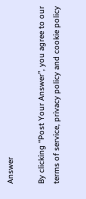Answer

By clicking “Post Your Answer”, you agree to our terms of service, privacy policy and cookie policy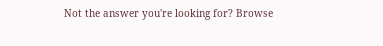Not the answer you're looking for? Browse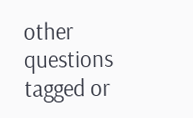other questions tagged or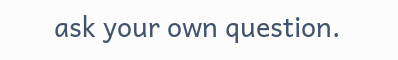ask your own question.